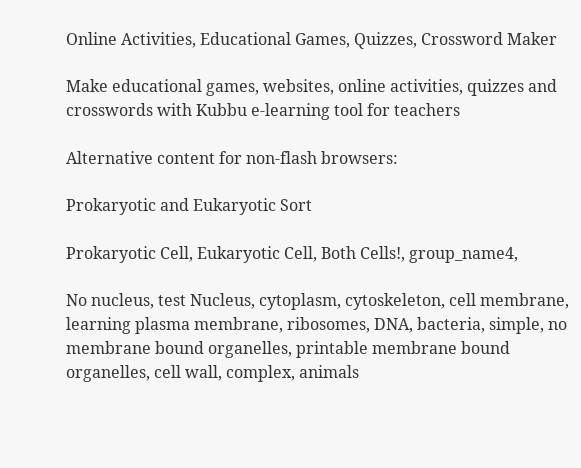Online Activities, Educational Games, Quizzes, Crossword Maker

Make educational games, websites, online activities, quizzes and crosswords with Kubbu e-learning tool for teachers

Alternative content for non-flash browsers:

Prokaryotic and Eukaryotic Sort

Prokaryotic Cell, Eukaryotic Cell, Both Cells!, group_name4,

No nucleus, test Nucleus, cytoplasm, cytoskeleton, cell membrane, learning plasma membrane, ribosomes, DNA, bacteria, simple, no membrane bound organelles, printable membrane bound organelles, cell wall, complex, animals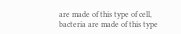are made of this type of cell, bacteria are made of this type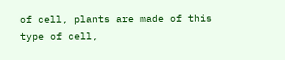of cell, plants are made of this type of cell,